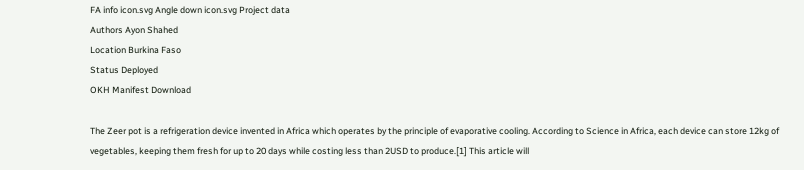FA info icon.svg Angle down icon.svg Project data
Authors Ayon Shahed
Location Burkina Faso
Status Deployed
OKH Manifest Download

The Zeer pot is a refrigeration device invented in Africa which operates by the principle of evaporative cooling. According to Science in Africa, each device can store 12kg of vegetables, keeping them fresh for up to 20 days while costing less than 2USD to produce.[1] This article will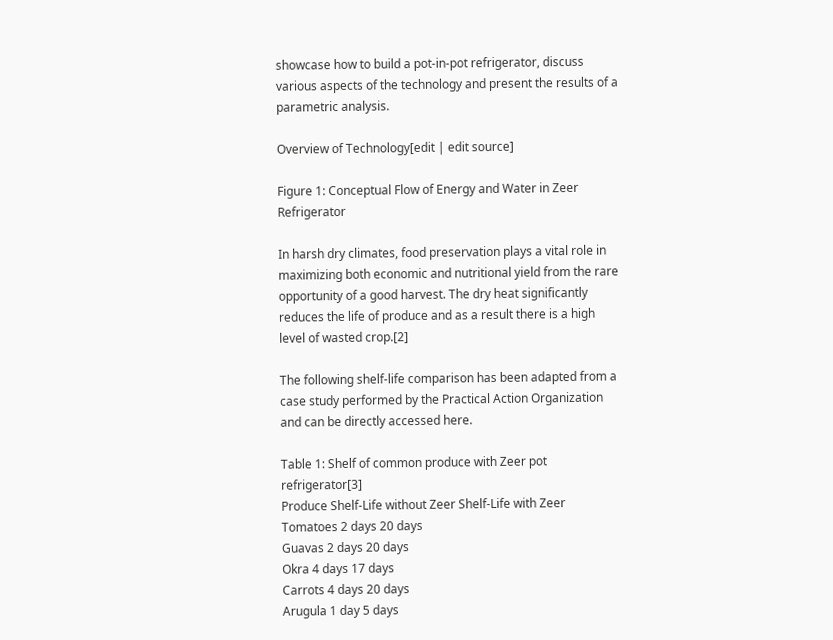showcase how to build a pot-in-pot refrigerator, discuss various aspects of the technology and present the results of a parametric analysis.

Overview of Technology[edit | edit source]

Figure 1: Conceptual Flow of Energy and Water in Zeer Refrigerator

In harsh dry climates, food preservation plays a vital role in maximizing both economic and nutritional yield from the rare opportunity of a good harvest. The dry heat significantly reduces the life of produce and as a result there is a high level of wasted crop.[2]

The following shelf-life comparison has been adapted from a case study performed by the Practical Action Organization and can be directly accessed here.

Table 1: Shelf of common produce with Zeer pot refrigerator[3]
Produce Shelf-Life without Zeer Shelf-Life with Zeer
Tomatoes 2 days 20 days
Guavas 2 days 20 days
Okra 4 days 17 days
Carrots 4 days 20 days
Arugula 1 day 5 days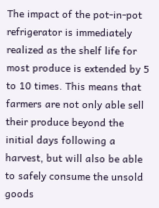The impact of the pot-in-pot refrigerator is immediately realized as the shelf life for most produce is extended by 5 to 10 times. This means that farmers are not only able sell their produce beyond the initial days following a harvest, but will also be able to safely consume the unsold goods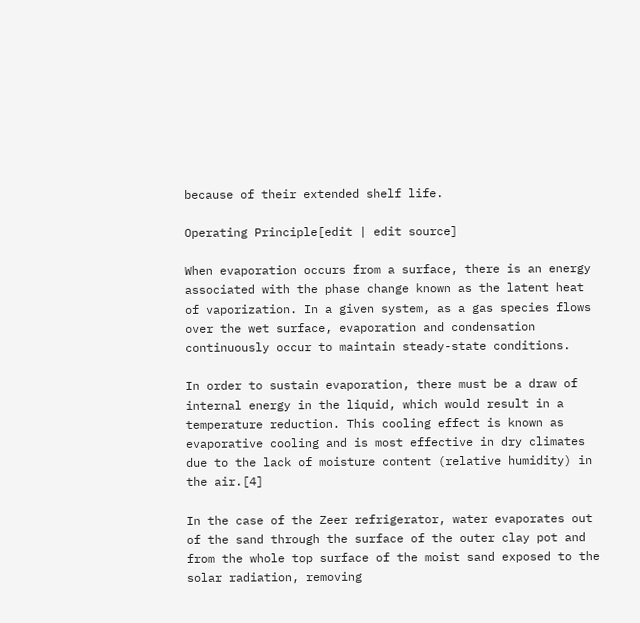because of their extended shelf life.

Operating Principle[edit | edit source]

When evaporation occurs from a surface, there is an energy associated with the phase change known as the latent heat of vaporization. In a given system, as a gas species flows over the wet surface, evaporation and condensation continuously occur to maintain steady-state conditions.

In order to sustain evaporation, there must be a draw of internal energy in the liquid, which would result in a temperature reduction. This cooling effect is known as evaporative cooling and is most effective in dry climates due to the lack of moisture content (relative humidity) in the air.[4]

In the case of the Zeer refrigerator, water evaporates out of the sand through the surface of the outer clay pot and from the whole top surface of the moist sand exposed to the solar radiation, removing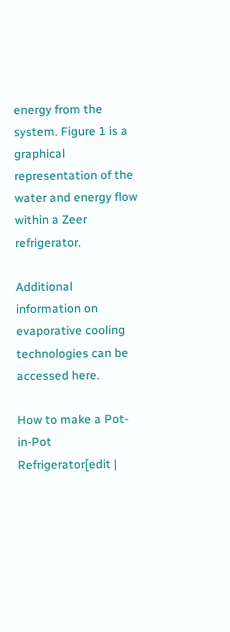energy from the system. Figure 1 is a graphical representation of the water and energy flow within a Zeer refrigerator.

Additional information on evaporative cooling technologies can be accessed here.

How to make a Pot-in-Pot Refrigerator[edit |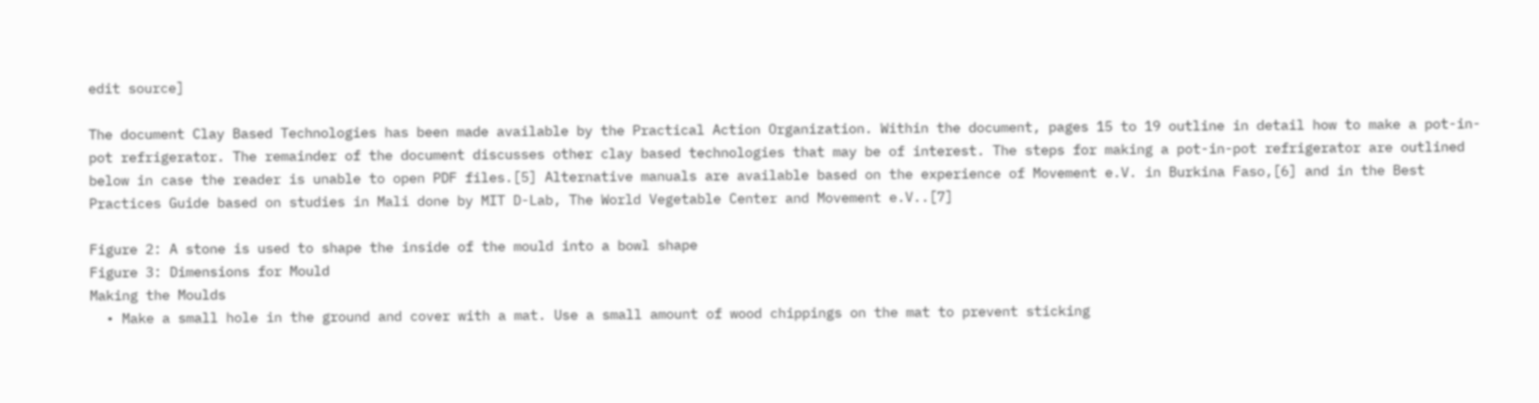edit source]

The document Clay Based Technologies has been made available by the Practical Action Organization. Within the document, pages 15 to 19 outline in detail how to make a pot-in-pot refrigerator. The remainder of the document discusses other clay based technologies that may be of interest. The steps for making a pot-in-pot refrigerator are outlined below in case the reader is unable to open PDF files.[5] Alternative manuals are available based on the experience of Movement e.V. in Burkina Faso,[6] and in the Best Practices Guide based on studies in Mali done by MIT D-Lab, The World Vegetable Center and Movement e.V..[7]

Figure 2: A stone is used to shape the inside of the mould into a bowl shape
Figure 3: Dimensions for Mould
Making the Moulds
  • Make a small hole in the ground and cover with a mat. Use a small amount of wood chippings on the mat to prevent sticking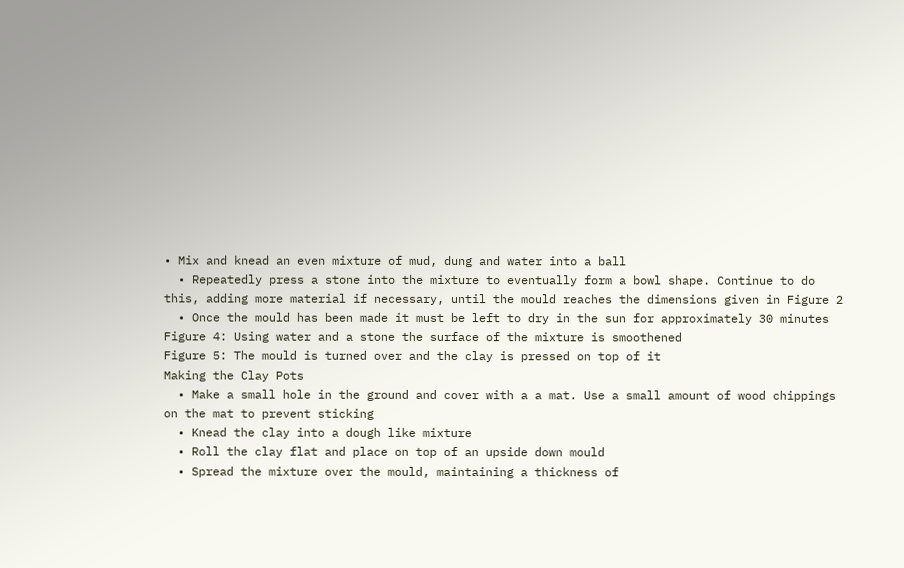• Mix and knead an even mixture of mud, dung and water into a ball
  • Repeatedly press a stone into the mixture to eventually form a bowl shape. Continue to do this, adding more material if necessary, until the mould reaches the dimensions given in Figure 2
  • Once the mould has been made it must be left to dry in the sun for approximately 30 minutes
Figure 4: Using water and a stone the surface of the mixture is smoothened
Figure 5: The mould is turned over and the clay is pressed on top of it
Making the Clay Pots
  • Make a small hole in the ground and cover with a a mat. Use a small amount of wood chippings on the mat to prevent sticking
  • Knead the clay into a dough like mixture
  • Roll the clay flat and place on top of an upside down mould
  • Spread the mixture over the mould, maintaining a thickness of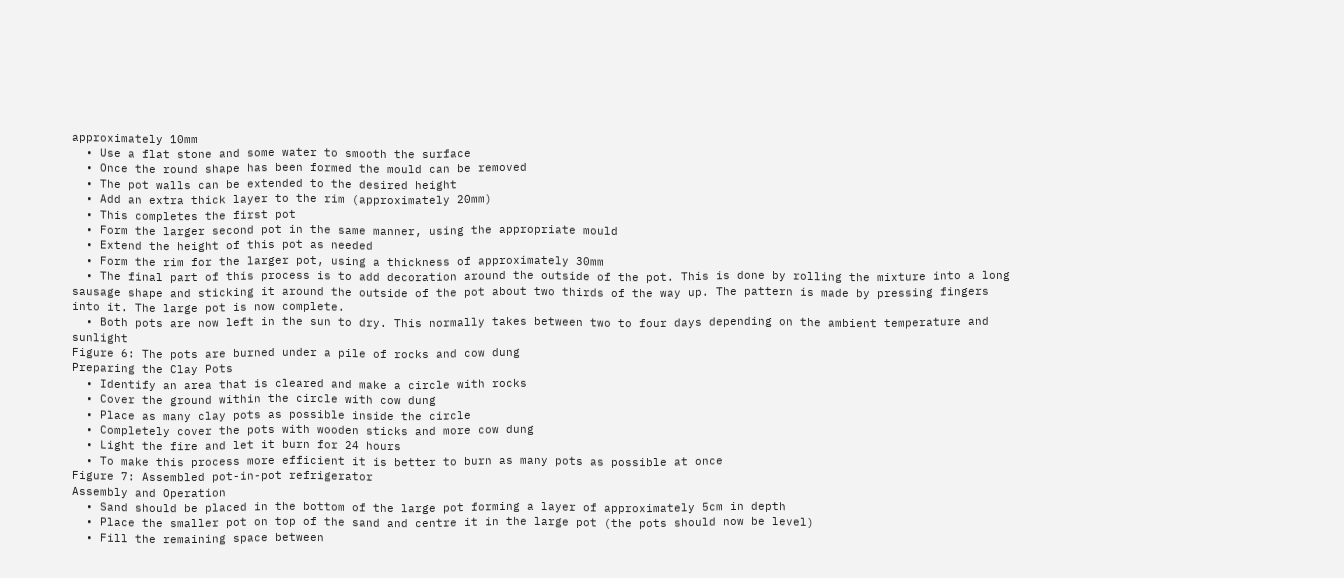approximately 10mm
  • Use a flat stone and some water to smooth the surface
  • Once the round shape has been formed the mould can be removed
  • The pot walls can be extended to the desired height
  • Add an extra thick layer to the rim (approximately 20mm)
  • This completes the first pot
  • Form the larger second pot in the same manner, using the appropriate mould
  • Extend the height of this pot as needed
  • Form the rim for the larger pot, using a thickness of approximately 30mm
  • The final part of this process is to add decoration around the outside of the pot. This is done by rolling the mixture into a long sausage shape and sticking it around the outside of the pot about two thirds of the way up. The pattern is made by pressing fingers into it. The large pot is now complete.
  • Both pots are now left in the sun to dry. This normally takes between two to four days depending on the ambient temperature and sunlight
Figure 6: The pots are burned under a pile of rocks and cow dung
Preparing the Clay Pots
  • Identify an area that is cleared and make a circle with rocks
  • Cover the ground within the circle with cow dung
  • Place as many clay pots as possible inside the circle
  • Completely cover the pots with wooden sticks and more cow dung
  • Light the fire and let it burn for 24 hours
  • To make this process more efficient it is better to burn as many pots as possible at once
Figure 7: Assembled pot-in-pot refrigerator
Assembly and Operation
  • Sand should be placed in the bottom of the large pot forming a layer of approximately 5cm in depth
  • Place the smaller pot on top of the sand and centre it in the large pot (the pots should now be level)
  • Fill the remaining space between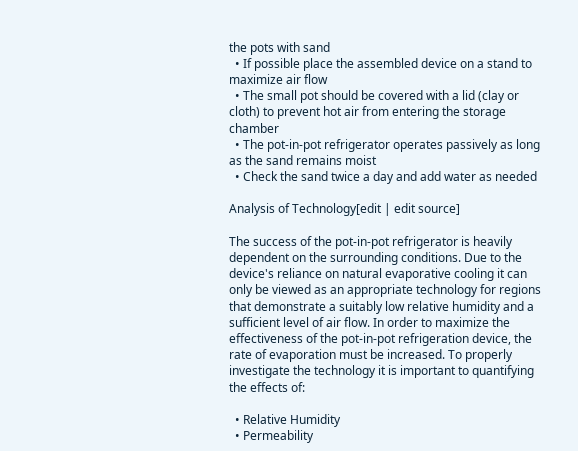the pots with sand
  • If possible place the assembled device on a stand to maximize air flow
  • The small pot should be covered with a lid (clay or cloth) to prevent hot air from entering the storage chamber
  • The pot-in-pot refrigerator operates passively as long as the sand remains moist
  • Check the sand twice a day and add water as needed

Analysis of Technology[edit | edit source]

The success of the pot-in-pot refrigerator is heavily dependent on the surrounding conditions. Due to the device's reliance on natural evaporative cooling it can only be viewed as an appropriate technology for regions that demonstrate a suitably low relative humidity and a sufficient level of air flow. In order to maximize the effectiveness of the pot-in-pot refrigeration device, the rate of evaporation must be increased. To properly investigate the technology it is important to quantifying the effects of:

  • Relative Humidity
  • Permeability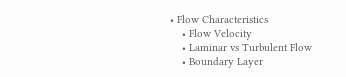• Flow Characteristics
    • Flow Velocity
    • Laminar vs Turbulent Flow
    • Boundary Layer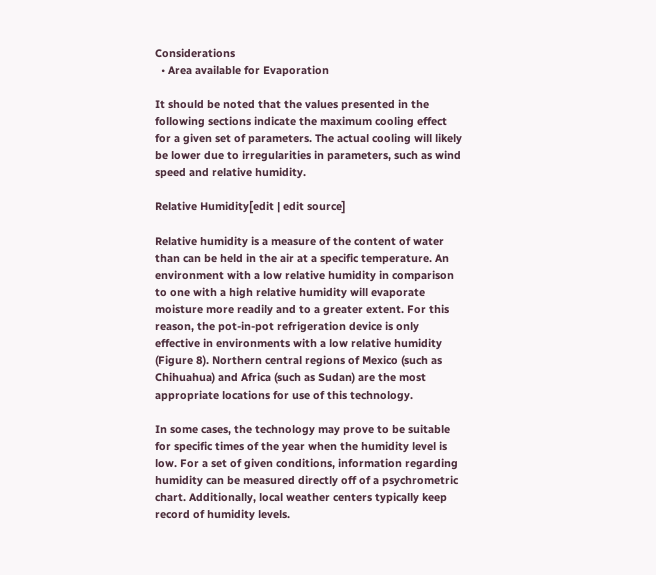Considerations
  • Area available for Evaporation

It should be noted that the values presented in the following sections indicate the maximum cooling effect for a given set of parameters. The actual cooling will likely be lower due to irregularities in parameters, such as wind speed and relative humidity.

Relative Humidity[edit | edit source]

Relative humidity is a measure of the content of water than can be held in the air at a specific temperature. An environment with a low relative humidity in comparison to one with a high relative humidity will evaporate moisture more readily and to a greater extent. For this reason, the pot-in-pot refrigeration device is only effective in environments with a low relative humidity (Figure 8). Northern central regions of Mexico (such as Chihuahua) and Africa (such as Sudan) are the most appropriate locations for use of this technology.

In some cases, the technology may prove to be suitable for specific times of the year when the humidity level is low. For a set of given conditions, information regarding humidity can be measured directly off of a psychrometric chart. Additionally, local weather centers typically keep record of humidity levels.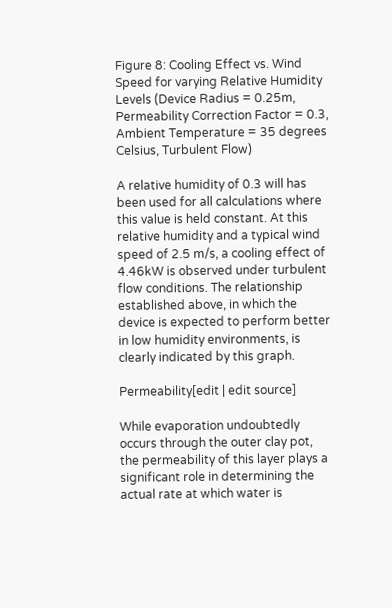Figure 8: Cooling Effect vs. Wind Speed for varying Relative Humidity Levels (Device Radius = 0.25m, Permeability Correction Factor = 0.3, Ambient Temperature = 35 degrees Celsius, Turbulent Flow)

A relative humidity of 0.3 will has been used for all calculations where this value is held constant. At this relative humidity and a typical wind speed of 2.5 m/s, a cooling effect of 4.46kW is observed under turbulent flow conditions. The relationship established above, in which the device is expected to perform better in low humidity environments, is clearly indicated by this graph.

Permeability[edit | edit source]

While evaporation undoubtedly occurs through the outer clay pot, the permeability of this layer plays a significant role in determining the actual rate at which water is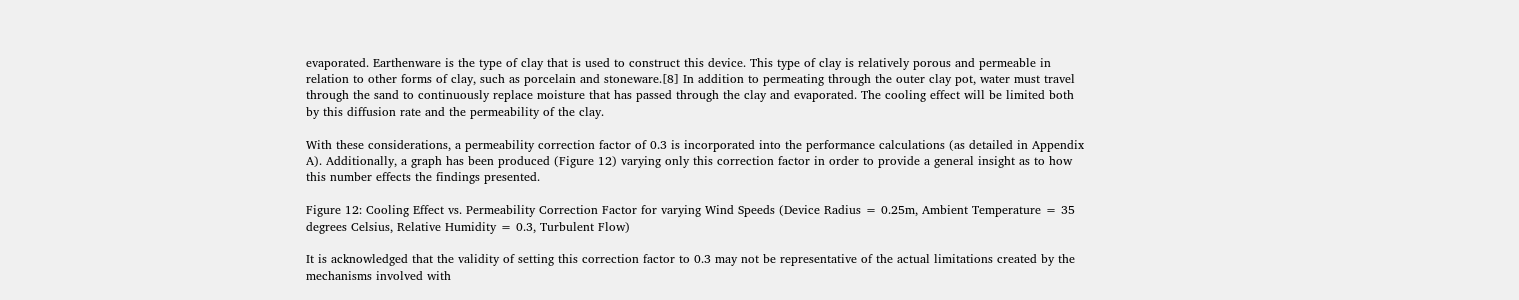evaporated. Earthenware is the type of clay that is used to construct this device. This type of clay is relatively porous and permeable in relation to other forms of clay, such as porcelain and stoneware.[8] In addition to permeating through the outer clay pot, water must travel through the sand to continuously replace moisture that has passed through the clay and evaporated. The cooling effect will be limited both by this diffusion rate and the permeability of the clay.

With these considerations, a permeability correction factor of 0.3 is incorporated into the performance calculations (as detailed in Appendix A). Additionally, a graph has been produced (Figure 12) varying only this correction factor in order to provide a general insight as to how this number effects the findings presented.

Figure 12: Cooling Effect vs. Permeability Correction Factor for varying Wind Speeds (Device Radius = 0.25m, Ambient Temperature = 35 degrees Celsius, Relative Humidity = 0.3, Turbulent Flow)

It is acknowledged that the validity of setting this correction factor to 0.3 may not be representative of the actual limitations created by the mechanisms involved with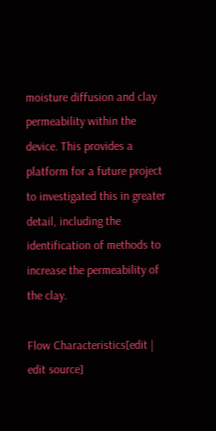moisture diffusion and clay permeability within the device. This provides a platform for a future project to investigated this in greater detail, including the identification of methods to increase the permeability of the clay.

Flow Characteristics[edit | edit source]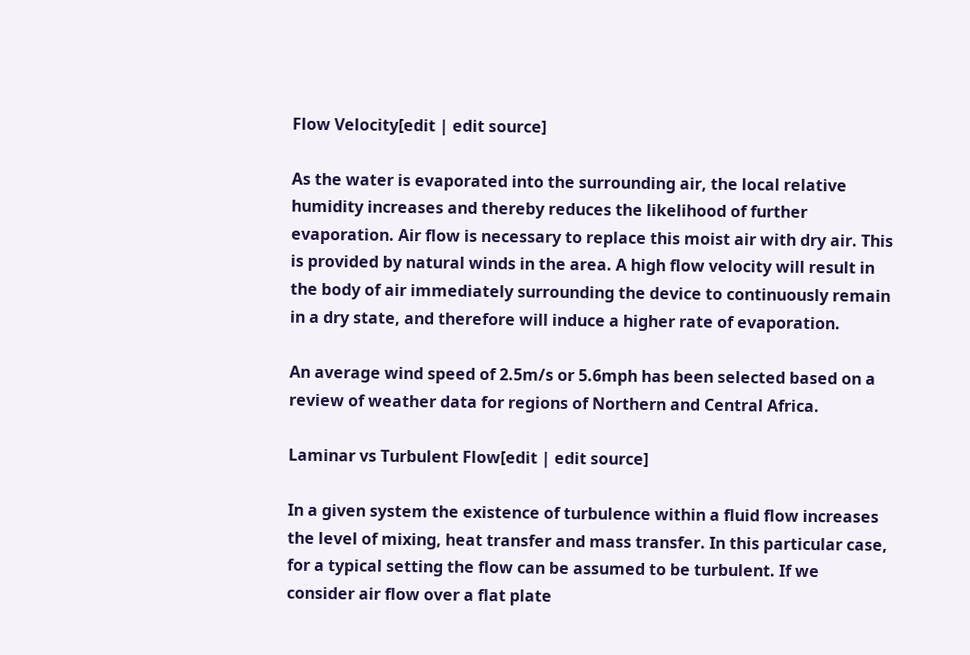Flow Velocity[edit | edit source]

As the water is evaporated into the surrounding air, the local relative humidity increases and thereby reduces the likelihood of further evaporation. Air flow is necessary to replace this moist air with dry air. This is provided by natural winds in the area. A high flow velocity will result in the body of air immediately surrounding the device to continuously remain in a dry state, and therefore will induce a higher rate of evaporation.

An average wind speed of 2.5m/s or 5.6mph has been selected based on a review of weather data for regions of Northern and Central Africa.

Laminar vs Turbulent Flow[edit | edit source]

In a given system the existence of turbulence within a fluid flow increases the level of mixing, heat transfer and mass transfer. In this particular case, for a typical setting the flow can be assumed to be turbulent. If we consider air flow over a flat plate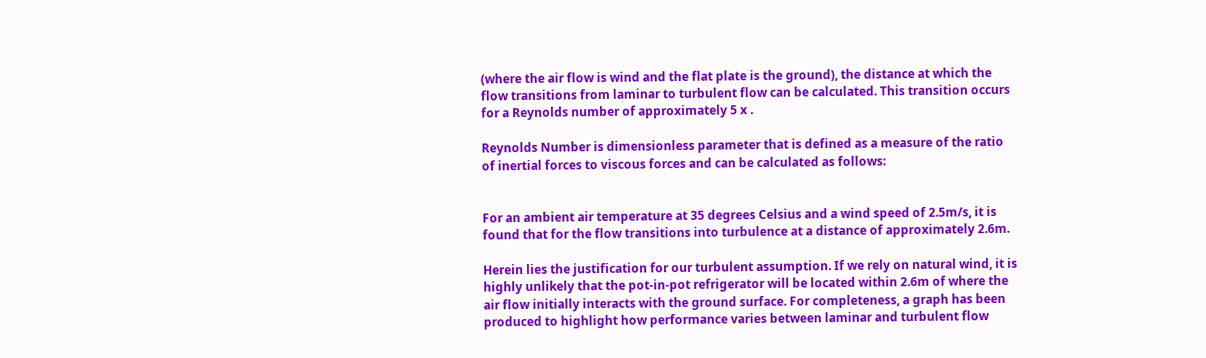(where the air flow is wind and the flat plate is the ground), the distance at which the flow transitions from laminar to turbulent flow can be calculated. This transition occurs for a Reynolds number of approximately 5 x .

Reynolds Number is dimensionless parameter that is defined as a measure of the ratio of inertial forces to viscous forces and can be calculated as follows:


For an ambient air temperature at 35 degrees Celsius and a wind speed of 2.5m/s, it is found that for the flow transitions into turbulence at a distance of approximately 2.6m.

Herein lies the justification for our turbulent assumption. If we rely on natural wind, it is highly unlikely that the pot-in-pot refrigerator will be located within 2.6m of where the air flow initially interacts with the ground surface. For completeness, a graph has been produced to highlight how performance varies between laminar and turbulent flow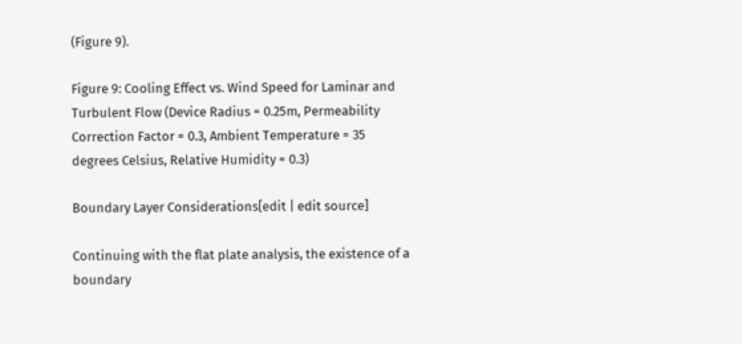(Figure 9).

Figure 9: Cooling Effect vs. Wind Speed for Laminar and Turbulent Flow (Device Radius = 0.25m, Permeability Correction Factor = 0.3, Ambient Temperature = 35 degrees Celsius, Relative Humidity = 0.3)

Boundary Layer Considerations[edit | edit source]

Continuing with the flat plate analysis, the existence of a boundary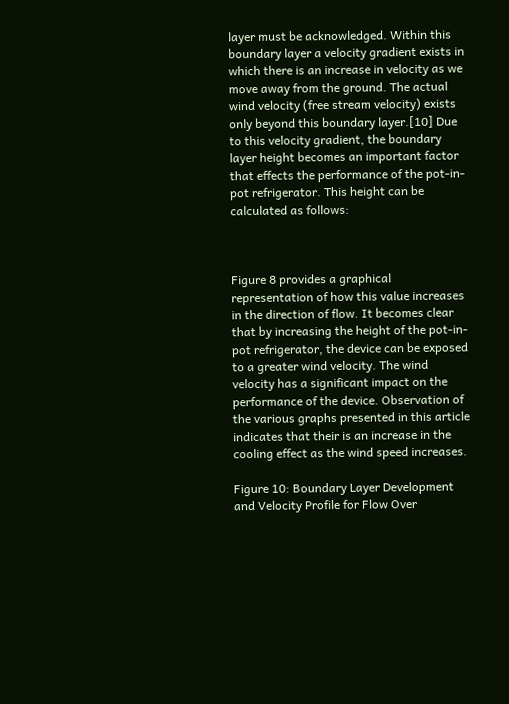layer must be acknowledged. Within this boundary layer a velocity gradient exists in which there is an increase in velocity as we move away from the ground. The actual wind velocity (free stream velocity) exists only beyond this boundary layer.[10] Due to this velocity gradient, the boundary layer height becomes an important factor that effects the performance of the pot-in-pot refrigerator. This height can be calculated as follows:



Figure 8 provides a graphical representation of how this value increases in the direction of flow. It becomes clear that by increasing the height of the pot-in-pot refrigerator, the device can be exposed to a greater wind velocity. The wind velocity has a significant impact on the performance of the device. Observation of the various graphs presented in this article indicates that their is an increase in the cooling effect as the wind speed increases.

Figure 10: Boundary Layer Development and Velocity Profile for Flow Over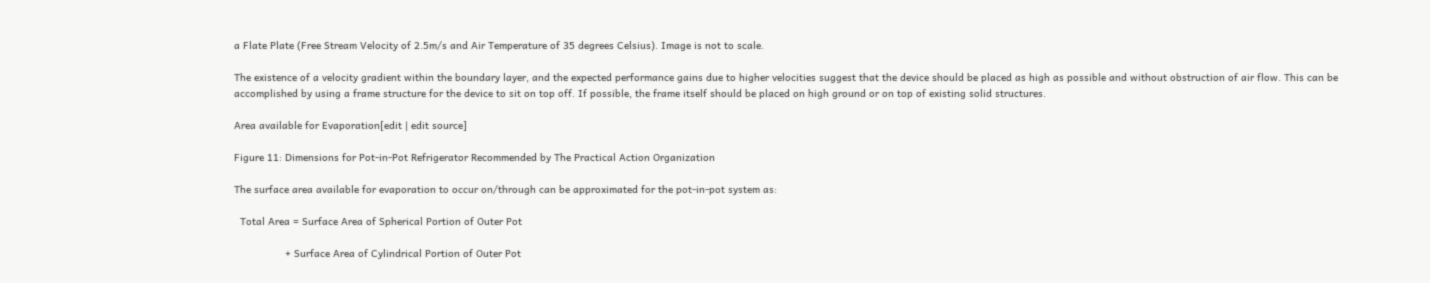a Flate Plate (Free Stream Velocity of 2.5m/s and Air Temperature of 35 degrees Celsius). Image is not to scale.

The existence of a velocity gradient within the boundary layer, and the expected performance gains due to higher velocities suggest that the device should be placed as high as possible and without obstruction of air flow. This can be accomplished by using a frame structure for the device to sit on top off. If possible, the frame itself should be placed on high ground or on top of existing solid structures.

Area available for Evaporation[edit | edit source]

Figure 11: Dimensions for Pot-in-Pot Refrigerator Recommended by The Practical Action Organization

The surface area available for evaporation to occur on/through can be approximated for the pot-in-pot system as:

  Total Area = Surface Area of Spherical Portion of Outer Pot

                 + Surface Area of Cylindrical Portion of Outer Pot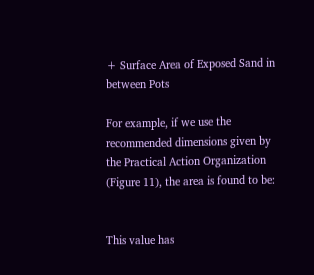+ Surface Area of Exposed Sand in between Pots

For example, if we use the recommended dimensions given by the Practical Action Organization (Figure 11), the area is found to be:


This value has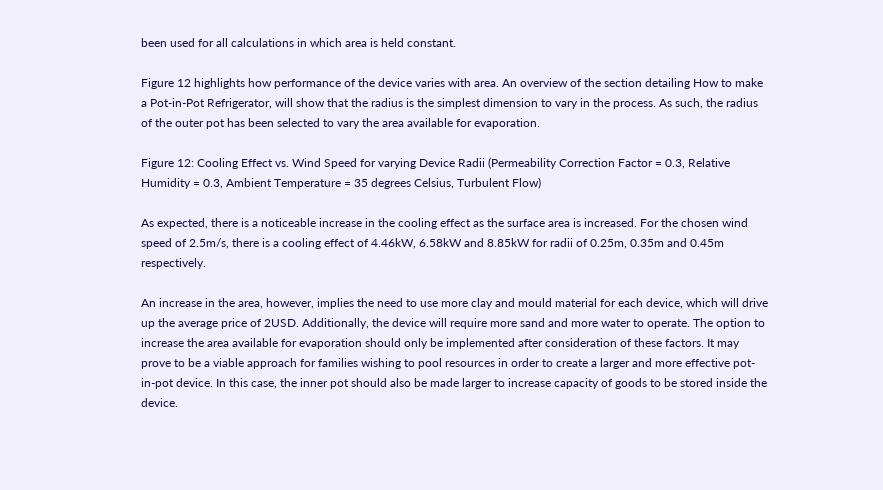been used for all calculations in which area is held constant.

Figure 12 highlights how performance of the device varies with area. An overview of the section detailing How to make a Pot-in-Pot Refrigerator, will show that the radius is the simplest dimension to vary in the process. As such, the radius of the outer pot has been selected to vary the area available for evaporation.

Figure 12: Cooling Effect vs. Wind Speed for varying Device Radii (Permeability Correction Factor = 0.3, Relative Humidity = 0.3, Ambient Temperature = 35 degrees Celsius, Turbulent Flow)

As expected, there is a noticeable increase in the cooling effect as the surface area is increased. For the chosen wind speed of 2.5m/s, there is a cooling effect of 4.46kW, 6.58kW and 8.85kW for radii of 0.25m, 0.35m and 0.45m respectively.

An increase in the area, however, implies the need to use more clay and mould material for each device, which will drive up the average price of 2USD. Additionally, the device will require more sand and more water to operate. The option to increase the area available for evaporation should only be implemented after consideration of these factors. It may prove to be a viable approach for families wishing to pool resources in order to create a larger and more effective pot-in-pot device. In this case, the inner pot should also be made larger to increase capacity of goods to be stored inside the device.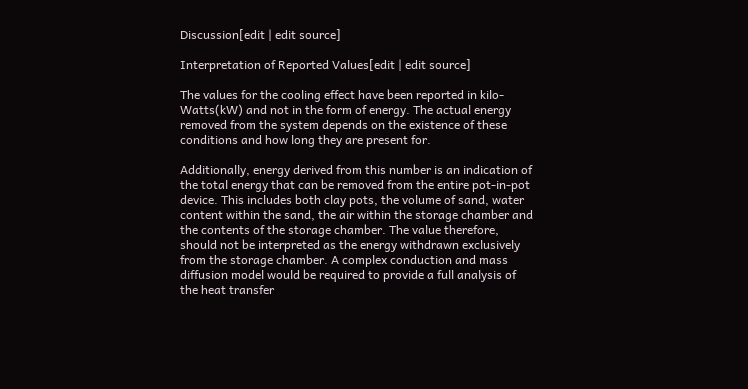Discussion[edit | edit source]

Interpretation of Reported Values[edit | edit source]

The values for the cooling effect have been reported in kilo-Watts(kW) and not in the form of energy. The actual energy removed from the system depends on the existence of these conditions and how long they are present for.

Additionally, energy derived from this number is an indication of the total energy that can be removed from the entire pot-in-pot device. This includes both clay pots, the volume of sand, water content within the sand, the air within the storage chamber and the contents of the storage chamber. The value therefore, should not be interpreted as the energy withdrawn exclusively from the storage chamber. A complex conduction and mass diffusion model would be required to provide a full analysis of the heat transfer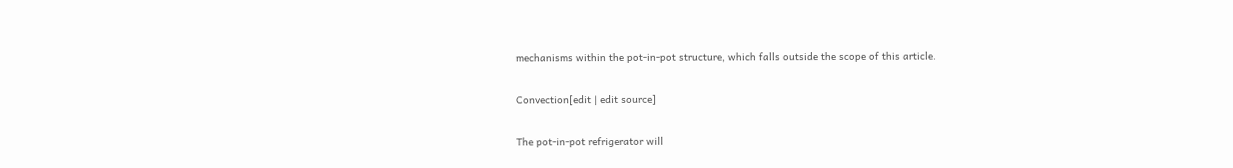mechanisms within the pot-in-pot structure, which falls outside the scope of this article.

Convection[edit | edit source]

The pot-in-pot refrigerator will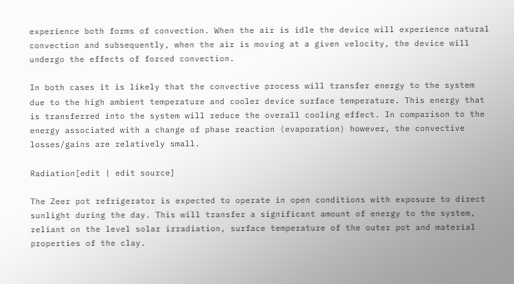experience both forms of convection. When the air is idle the device will experience natural convection and subsequently, when the air is moving at a given velocity, the device will undergo the effects of forced convection.

In both cases it is likely that the convective process will transfer energy to the system due to the high ambient temperature and cooler device surface temperature. This energy that is transferred into the system will reduce the overall cooling effect. In comparison to the energy associated with a change of phase reaction (evaporation) however, the convective losses/gains are relatively small.

Radiation[edit | edit source]

The Zeer pot refrigerator is expected to operate in open conditions with exposure to direct sunlight during the day. This will transfer a significant amount of energy to the system, reliant on the level solar irradiation, surface temperature of the outer pot and material properties of the clay.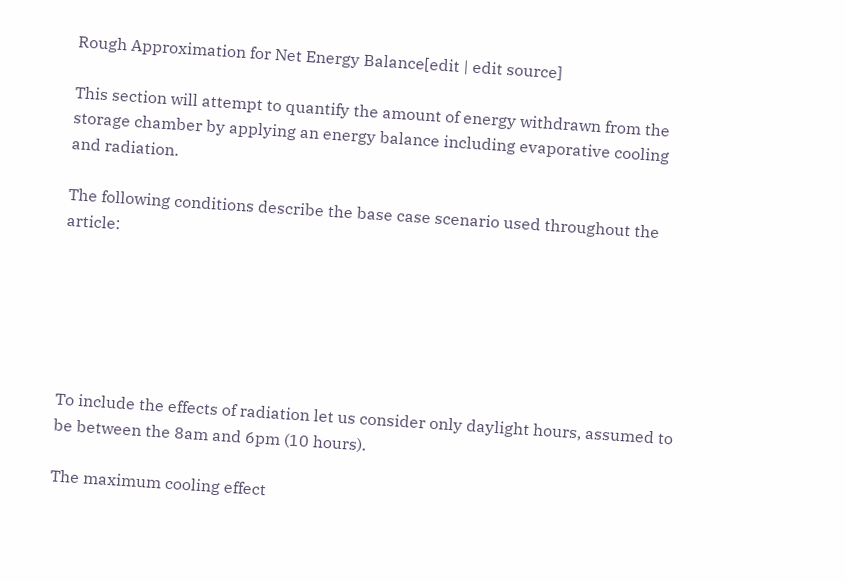Rough Approximation for Net Energy Balance[edit | edit source]

This section will attempt to quantify the amount of energy withdrawn from the storage chamber by applying an energy balance including evaporative cooling and radiation.

The following conditions describe the base case scenario used throughout the article:






To include the effects of radiation let us consider only daylight hours, assumed to be between the 8am and 6pm (10 hours).

The maximum cooling effect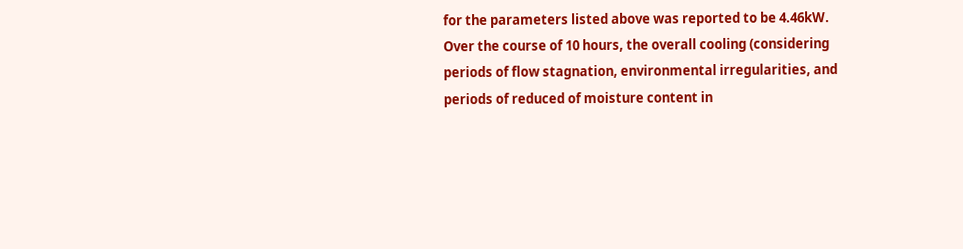for the parameters listed above was reported to be 4.46kW. Over the course of 10 hours, the overall cooling (considering periods of flow stagnation, environmental irregularities, and periods of reduced of moisture content in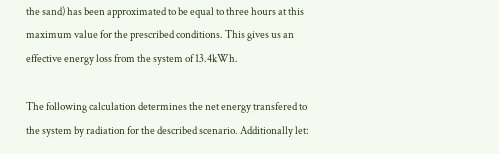the sand) has been approximated to be equal to three hours at this maximum value for the prescribed conditions. This gives us an effective energy loss from the system of 13.4kWh.

The following calculation determines the net energy transfered to the system by radiation for the described scenario. Additionally let: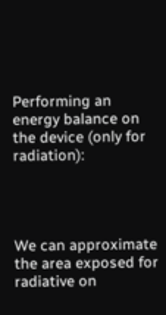Performing an energy balance on the device (only for radiation):




We can approximate the area exposed for radiative on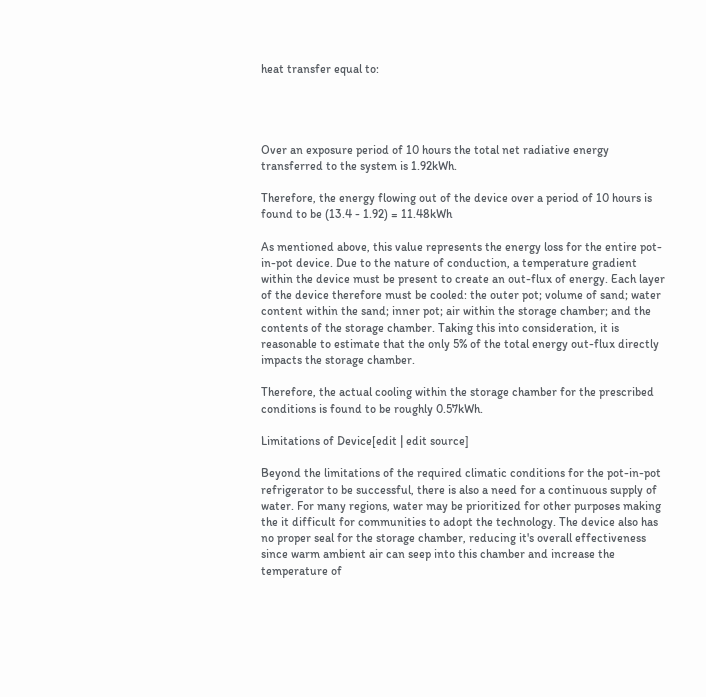heat transfer equal to:




Over an exposure period of 10 hours the total net radiative energy transferred to the system is 1.92kWh.

Therefore, the energy flowing out of the device over a period of 10 hours is found to be (13.4 - 1.92) = 11.48kWh

As mentioned above, this value represents the energy loss for the entire pot-in-pot device. Due to the nature of conduction, a temperature gradient within the device must be present to create an out-flux of energy. Each layer of the device therefore must be cooled: the outer pot; volume of sand; water content within the sand; inner pot; air within the storage chamber; and the contents of the storage chamber. Taking this into consideration, it is reasonable to estimate that the only 5% of the total energy out-flux directly impacts the storage chamber.

Therefore, the actual cooling within the storage chamber for the prescribed conditions is found to be roughly 0.57kWh.

Limitations of Device[edit | edit source]

Beyond the limitations of the required climatic conditions for the pot-in-pot refrigerator to be successful, there is also a need for a continuous supply of water. For many regions, water may be prioritized for other purposes making the it difficult for communities to adopt the technology. The device also has no proper seal for the storage chamber, reducing it's overall effectiveness since warm ambient air can seep into this chamber and increase the temperature of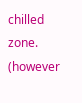chilled zone. (however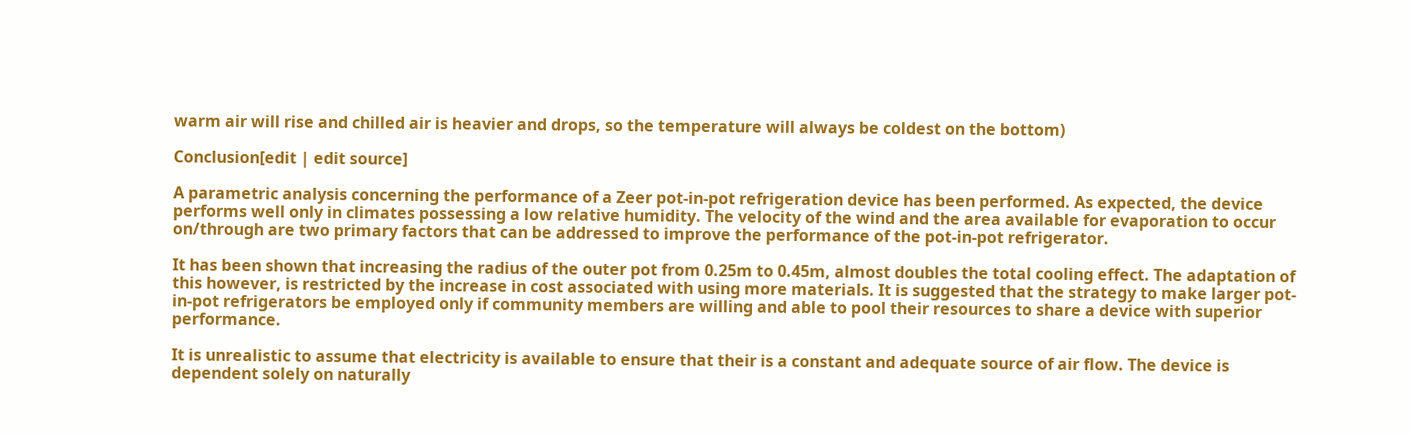warm air will rise and chilled air is heavier and drops, so the temperature will always be coldest on the bottom)

Conclusion[edit | edit source]

A parametric analysis concerning the performance of a Zeer pot-in-pot refrigeration device has been performed. As expected, the device performs well only in climates possessing a low relative humidity. The velocity of the wind and the area available for evaporation to occur on/through are two primary factors that can be addressed to improve the performance of the pot-in-pot refrigerator.

It has been shown that increasing the radius of the outer pot from 0.25m to 0.45m, almost doubles the total cooling effect. The adaptation of this however, is restricted by the increase in cost associated with using more materials. It is suggested that the strategy to make larger pot-in-pot refrigerators be employed only if community members are willing and able to pool their resources to share a device with superior performance.

It is unrealistic to assume that electricity is available to ensure that their is a constant and adequate source of air flow. The device is dependent solely on naturally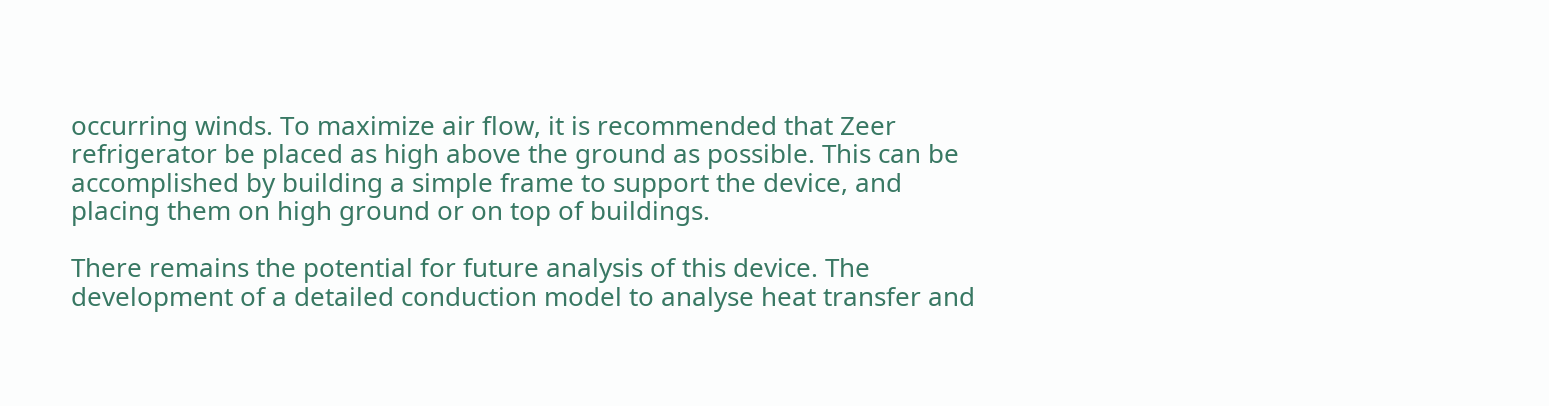occurring winds. To maximize air flow, it is recommended that Zeer refrigerator be placed as high above the ground as possible. This can be accomplished by building a simple frame to support the device, and placing them on high ground or on top of buildings.

There remains the potential for future analysis of this device. The development of a detailed conduction model to analyse heat transfer and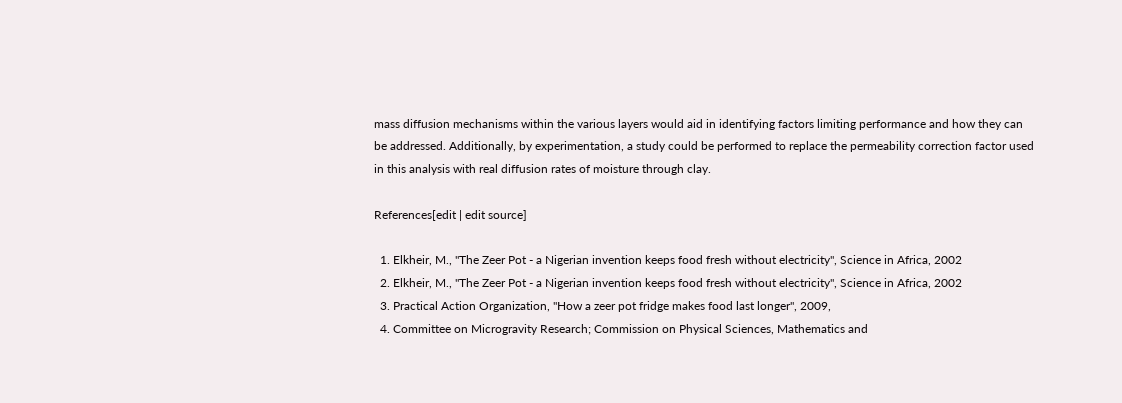mass diffusion mechanisms within the various layers would aid in identifying factors limiting performance and how they can be addressed. Additionally, by experimentation, a study could be performed to replace the permeability correction factor used in this analysis with real diffusion rates of moisture through clay.

References[edit | edit source]

  1. Elkheir, M., "The Zeer Pot - a Nigerian invention keeps food fresh without electricity", Science in Africa, 2002
  2. Elkheir, M., "The Zeer Pot - a Nigerian invention keeps food fresh without electricity", Science in Africa, 2002
  3. Practical Action Organization, "How a zeer pot fridge makes food last longer", 2009,
  4. Committee on Microgravity Research; Commission on Physical Sciences, Mathematics and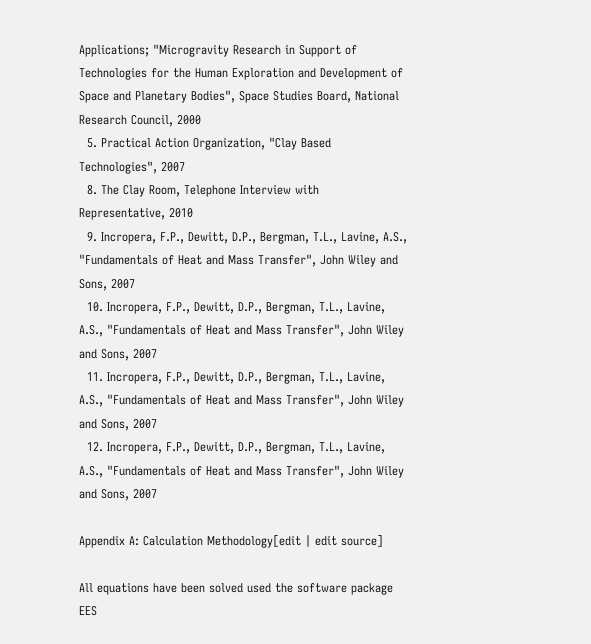Applications; "Microgravity Research in Support of Technologies for the Human Exploration and Development of Space and Planetary Bodies", Space Studies Board, National Research Council, 2000
  5. Practical Action Organization, "Clay Based Technologies", 2007
  8. The Clay Room, Telephone Interview with Representative, 2010
  9. Incropera, F.P., Dewitt, D.P., Bergman, T.L., Lavine, A.S., "Fundamentals of Heat and Mass Transfer", John Wiley and Sons, 2007
  10. Incropera, F.P., Dewitt, D.P., Bergman, T.L., Lavine, A.S., "Fundamentals of Heat and Mass Transfer", John Wiley and Sons, 2007
  11. Incropera, F.P., Dewitt, D.P., Bergman, T.L., Lavine, A.S., "Fundamentals of Heat and Mass Transfer", John Wiley and Sons, 2007
  12. Incropera, F.P., Dewitt, D.P., Bergman, T.L., Lavine, A.S., "Fundamentals of Heat and Mass Transfer", John Wiley and Sons, 2007

Appendix A: Calculation Methodology[edit | edit source]

All equations have been solved used the software package EES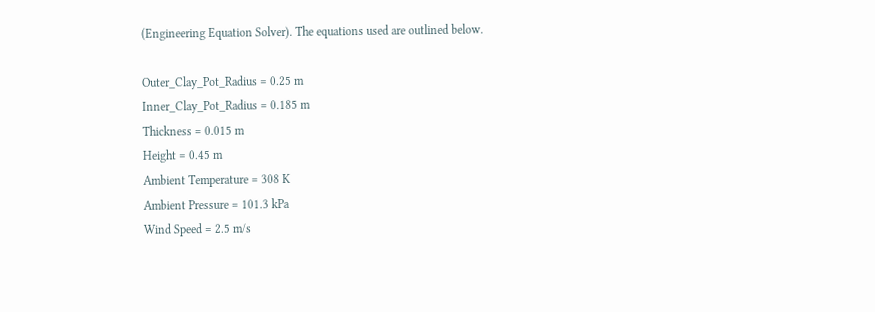(Engineering Equation Solver). The equations used are outlined below.

Outer_Clay_Pot_Radius = 0.25 m
Inner_Clay_Pot_Radius = 0.185 m
Thickness = 0.015 m
Height = 0.45 m
Ambient Temperature = 308 K
Ambient Pressure = 101.3 kPa
Wind Speed = 2.5 m/s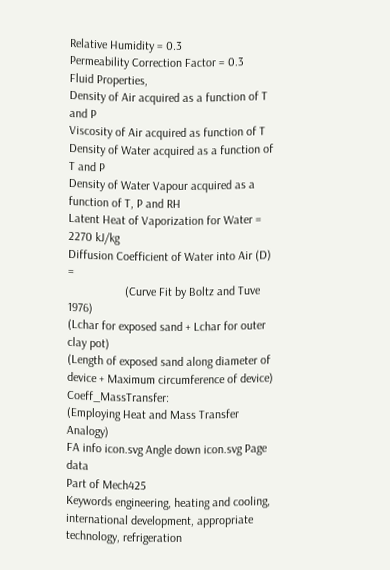Relative Humidity = 0.3
Permeability Correction Factor = 0.3
Fluid Properties,
Density of Air acquired as a function of T and P
Viscosity of Air acquired as function of T
Density of Water acquired as a function of T and P
Density of Water Vapour acquired as a function of T, P and RH
Latent Heat of Vaporization for Water = 2270 kJ/kg
Diffusion Coefficient of Water into Air (D) =
                   (Curve Fit by Boltz and Tuve 1976)
(Lchar for exposed sand + Lchar for outer clay pot)
(Length of exposed sand along diameter of device + Maximum circumference of device)
Coeff_MassTransfer:                             (Employing Heat and Mass Transfer Analogy)
FA info icon.svg Angle down icon.svg Page data
Part of Mech425
Keywords engineering, heating and cooling, international development, appropriate technology, refrigeration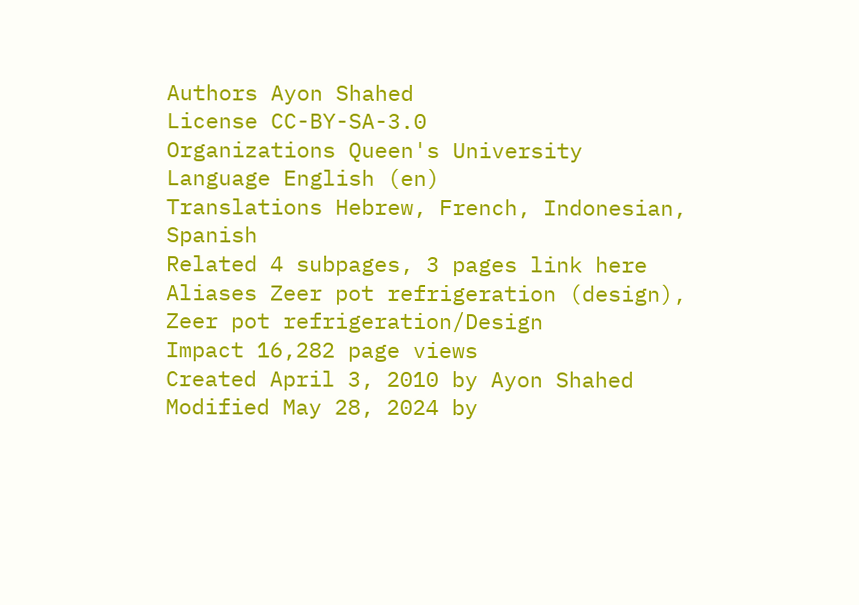Authors Ayon Shahed
License CC-BY-SA-3.0
Organizations Queen's University
Language English (en)
Translations Hebrew, French, Indonesian, Spanish
Related 4 subpages, 3 pages link here
Aliases Zeer pot refrigeration (design), Zeer pot refrigeration/Design
Impact 16,282 page views
Created April 3, 2010 by Ayon Shahed
Modified May 28, 2024 by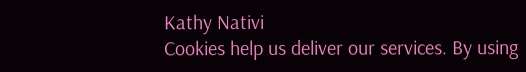Kathy Nativi
Cookies help us deliver our services. By using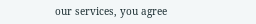our services, you agree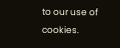to our use of cookies.